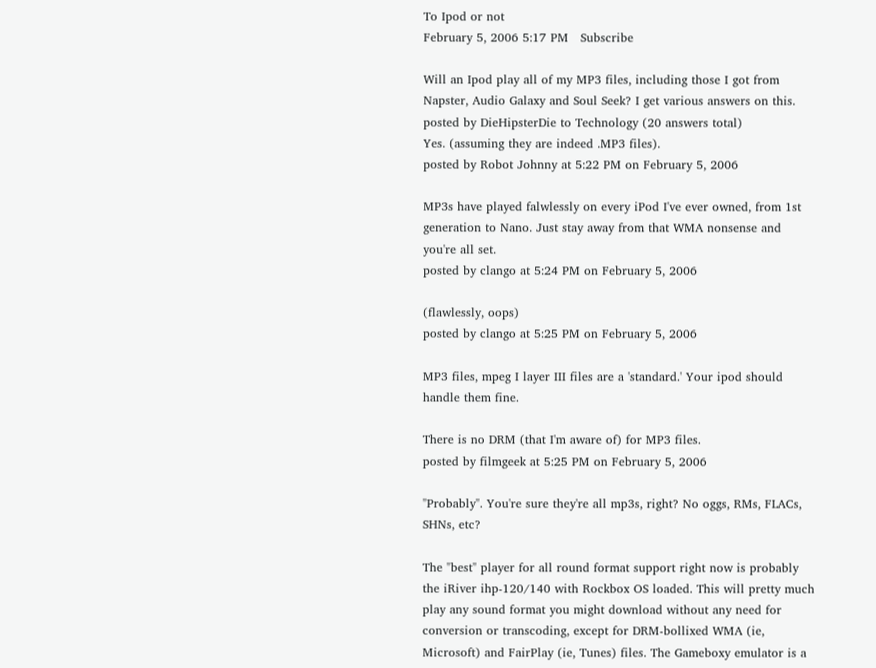To Ipod or not
February 5, 2006 5:17 PM   Subscribe

Will an Ipod play all of my MP3 files, including those I got from Napster, Audio Galaxy and Soul Seek? I get various answers on this.
posted by DieHipsterDie to Technology (20 answers total)
Yes. (assuming they are indeed .MP3 files).
posted by Robot Johnny at 5:22 PM on February 5, 2006

MP3s have played falwlessly on every iPod I've ever owned, from 1st generation to Nano. Just stay away from that WMA nonsense and you're all set.
posted by clango at 5:24 PM on February 5, 2006

(flawlessly, oops)
posted by clango at 5:25 PM on February 5, 2006

MP3 files, mpeg I layer III files are a 'standard.' Your ipod should handle them fine.

There is no DRM (that I'm aware of) for MP3 files.
posted by filmgeek at 5:25 PM on February 5, 2006

"Probably". You're sure they're all mp3s, right? No oggs, RMs, FLACs, SHNs, etc?

The "best" player for all round format support right now is probably the iRiver ihp-120/140 with Rockbox OS loaded. This will pretty much play any sound format you might download without any need for conversion or transcoding, except for DRM-bollixed WMA (ie, Microsoft) and FairPlay (ie, Tunes) files. The Gameboxy emulator is a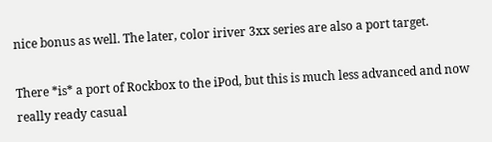nice bonus as well. The later, color iriver 3xx series are also a port target.

There *is* a port of Rockbox to the iPod, but this is much less advanced and now really ready casual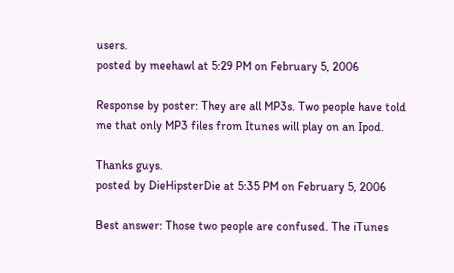users.
posted by meehawl at 5:29 PM on February 5, 2006

Response by poster: They are all MP3s. Two people have told me that only MP3 files from Itunes will play on an Ipod.

Thanks guys.
posted by DieHipsterDie at 5:35 PM on February 5, 2006

Best answer: Those two people are confused. The iTunes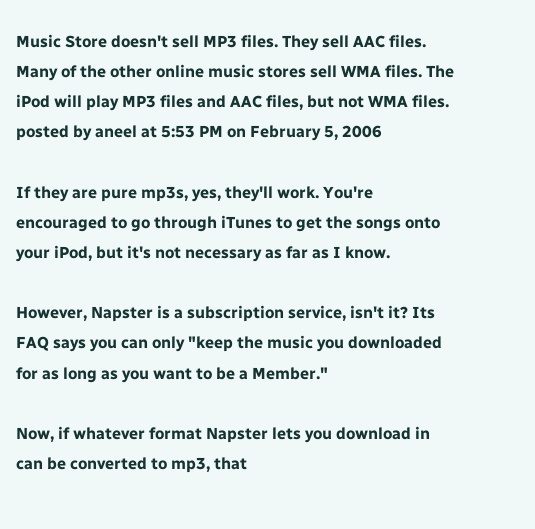Music Store doesn't sell MP3 files. They sell AAC files. Many of the other online music stores sell WMA files. The iPod will play MP3 files and AAC files, but not WMA files.
posted by aneel at 5:53 PM on February 5, 2006

If they are pure mp3s, yes, they'll work. You're encouraged to go through iTunes to get the songs onto your iPod, but it's not necessary as far as I know.

However, Napster is a subscription service, isn't it? Its FAQ says you can only "keep the music you downloaded for as long as you want to be a Member."

Now, if whatever format Napster lets you download in can be converted to mp3, that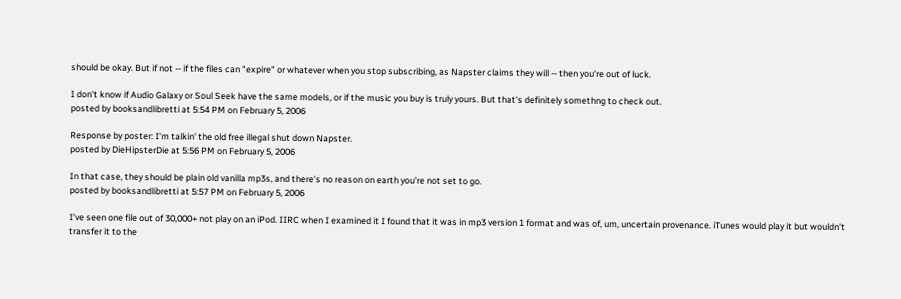should be okay. But if not -- if the files can "expire" or whatever when you stop subscribing, as Napster claims they will -- then you're out of luck.

I don't know if Audio Galaxy or Soul Seek have the same models, or if the music you buy is truly yours. But that's definitely somethng to check out.
posted by booksandlibretti at 5:54 PM on February 5, 2006

Response by poster: I'm talkin' the old free illegal shut down Napster.
posted by DieHipsterDie at 5:56 PM on February 5, 2006

In that case, they should be plain old vanilla mp3s, and there's no reason on earth you're not set to go.
posted by booksandlibretti at 5:57 PM on February 5, 2006

I've seen one file out of 30,000+ not play on an iPod. IIRC when I examined it I found that it was in mp3 version 1 format and was of, um, uncertain provenance. iTunes would play it but wouldn't transfer it to the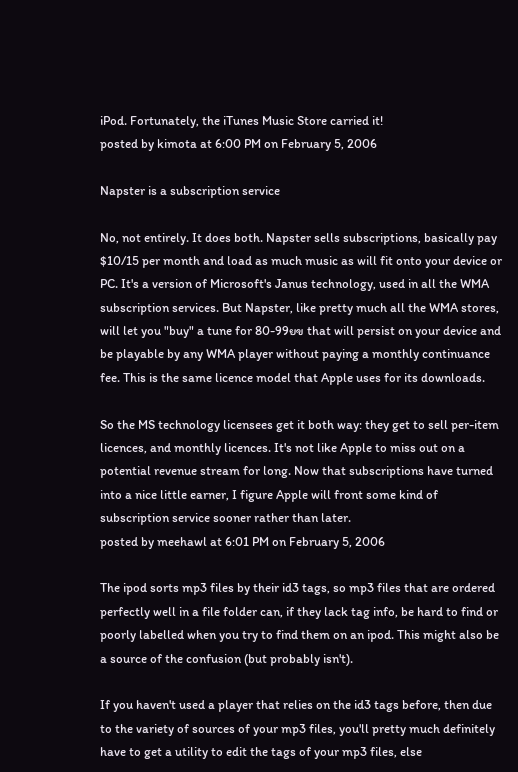iPod. Fortunately, the iTunes Music Store carried it!
posted by kimota at 6:00 PM on February 5, 2006

Napster is a subscription service

No, not entirely. It does both. Napster sells subscriptions, basically pay $10/15 per month and load as much music as will fit onto your device or PC. It's a version of Microsoft's Janus technology, used in all the WMA subscription services. But Napster, like pretty much all the WMA stores, will let you "buy" a tune for 80-99ยข that will persist on your device and be playable by any WMA player without paying a monthly continuance fee. This is the same licence model that Apple uses for its downloads.

So the MS technology licensees get it both way: they get to sell per-item licences, and monthly licences. It's not like Apple to miss out on a potential revenue stream for long. Now that subscriptions have turned into a nice little earner, I figure Apple will front some kind of subscription service sooner rather than later.
posted by meehawl at 6:01 PM on February 5, 2006

The ipod sorts mp3 files by their id3 tags, so mp3 files that are ordered perfectly well in a file folder can, if they lack tag info, be hard to find or poorly labelled when you try to find them on an ipod. This might also be a source of the confusion (but probably isn't).

If you haven't used a player that relies on the id3 tags before, then due to the variety of sources of your mp3 files, you'll pretty much definitely have to get a utility to edit the tags of your mp3 files, else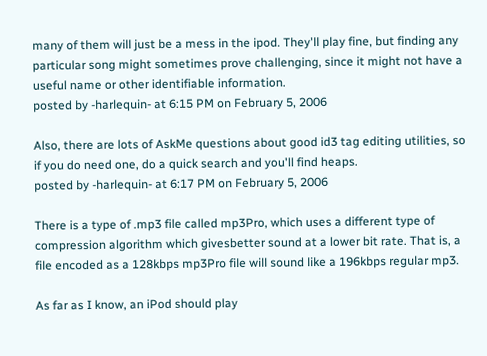many of them will just be a mess in the ipod. They'll play fine, but finding any particular song might sometimes prove challenging, since it might not have a useful name or other identifiable information.
posted by -harlequin- at 6:15 PM on February 5, 2006

Also, there are lots of AskMe questions about good id3 tag editing utilities, so if you do need one, do a quick search and you'll find heaps.
posted by -harlequin- at 6:17 PM on February 5, 2006

There is a type of .mp3 file called mp3Pro, which uses a different type of compression algorithm which givesbetter sound at a lower bit rate. That is, a file encoded as a 128kbps mp3Pro file will sound like a 196kbps regular mp3.

As far as I know, an iPod should play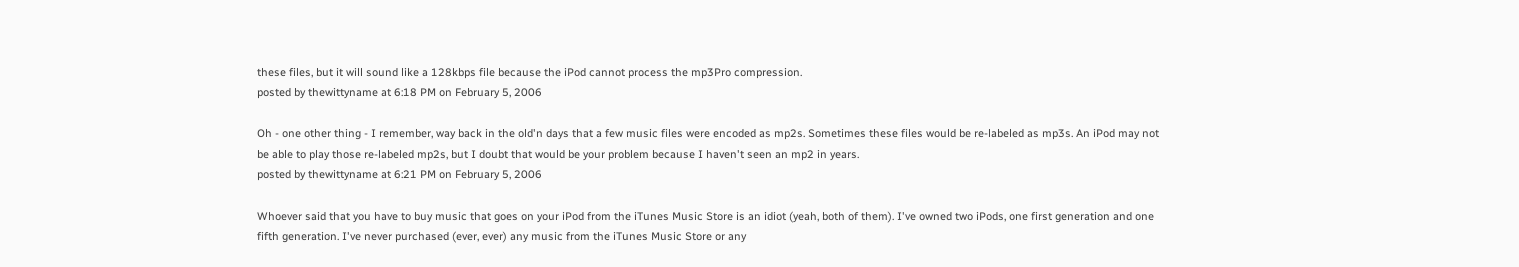these files, but it will sound like a 128kbps file because the iPod cannot process the mp3Pro compression.
posted by thewittyname at 6:18 PM on February 5, 2006

Oh - one other thing - I remember, way back in the old'n days that a few music files were encoded as mp2s. Sometimes these files would be re-labeled as mp3s. An iPod may not be able to play those re-labeled mp2s, but I doubt that would be your problem because I haven't seen an mp2 in years.
posted by thewittyname at 6:21 PM on February 5, 2006

Whoever said that you have to buy music that goes on your iPod from the iTunes Music Store is an idiot (yeah, both of them). I've owned two iPods, one first generation and one fifth generation. I've never purchased (ever, ever) any music from the iTunes Music Store or any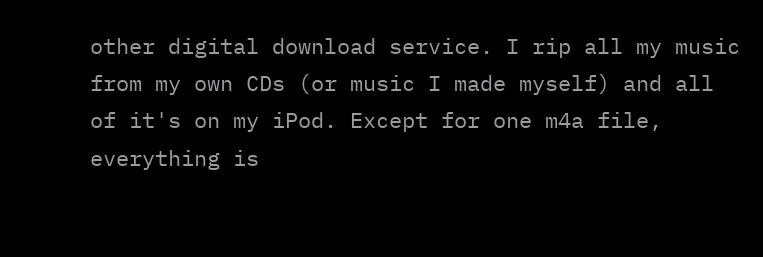other digital download service. I rip all my music from my own CDs (or music I made myself) and all of it's on my iPod. Except for one m4a file, everything is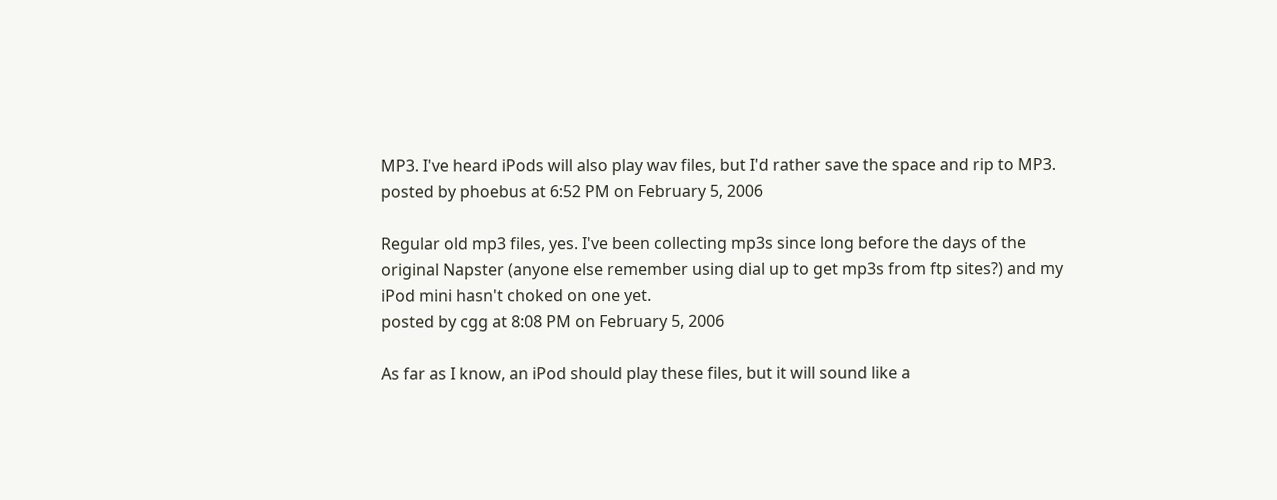MP3. I've heard iPods will also play wav files, but I'd rather save the space and rip to MP3.
posted by phoebus at 6:52 PM on February 5, 2006

Regular old mp3 files, yes. I've been collecting mp3s since long before the days of the original Napster (anyone else remember using dial up to get mp3s from ftp sites?) and my iPod mini hasn't choked on one yet.
posted by cgg at 8:08 PM on February 5, 2006

As far as I know, an iPod should play these files, but it will sound like a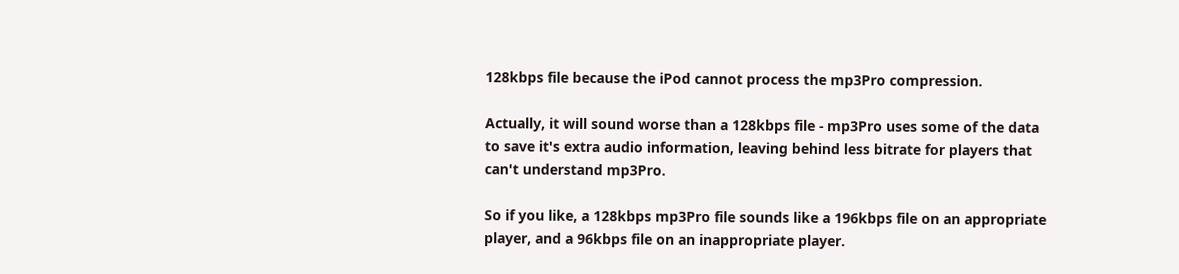128kbps file because the iPod cannot process the mp3Pro compression.

Actually, it will sound worse than a 128kbps file - mp3Pro uses some of the data to save it's extra audio information, leaving behind less bitrate for players that can't understand mp3Pro.

So if you like, a 128kbps mp3Pro file sounds like a 196kbps file on an appropriate player, and a 96kbps file on an inappropriate player.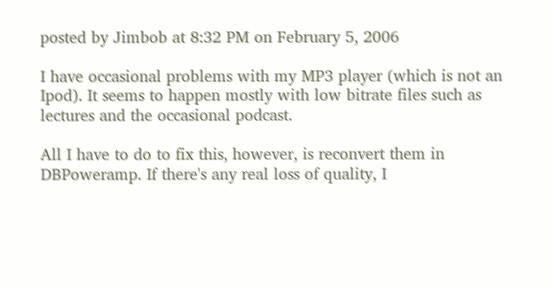posted by Jimbob at 8:32 PM on February 5, 2006

I have occasional problems with my MP3 player (which is not an Ipod). It seems to happen mostly with low bitrate files such as lectures and the occasional podcast.

All I have to do to fix this, however, is reconvert them in DBPoweramp. If there's any real loss of quality, I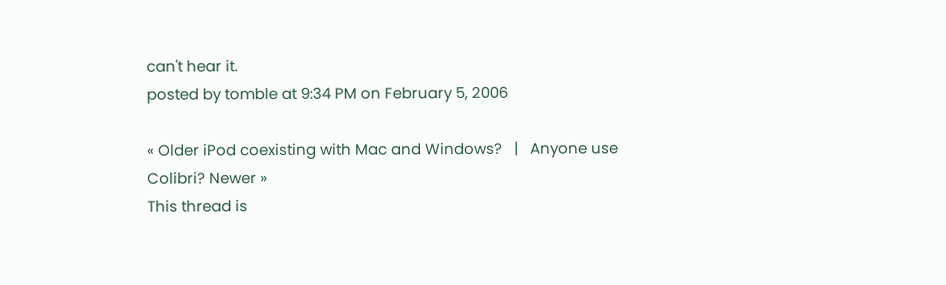can't hear it.
posted by tomble at 9:34 PM on February 5, 2006

« Older iPod coexisting with Mac and Windows?   |   Anyone use Colibri? Newer »
This thread is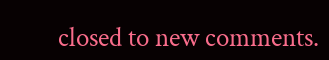closed to new comments.